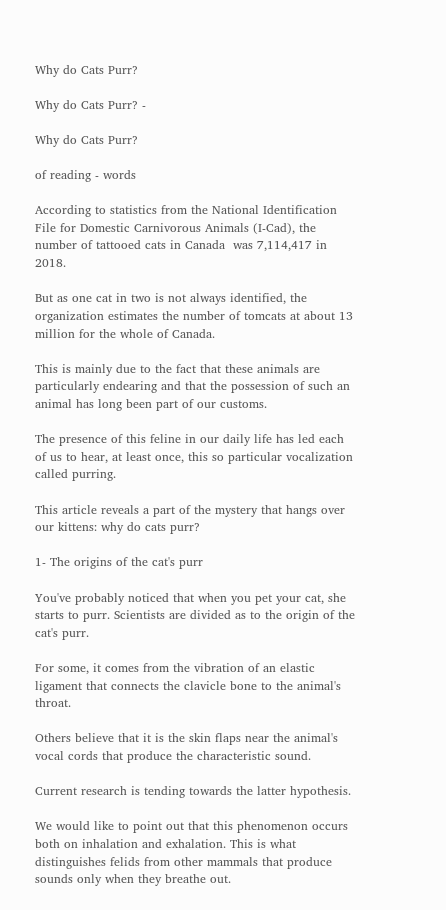Why do Cats Purr?

Why do Cats Purr? -

Why do Cats Purr?

of reading - words

According to statistics from the National Identification File for Domestic Carnivorous Animals (I-Cad), the number of tattooed cats in Canada  was 7,114,417 in 2018.

But as one cat in two is not always identified, the organization estimates the number of tomcats at about 13 million for the whole of Canada.

This is mainly due to the fact that these animals are particularly endearing and that the possession of such an animal has long been part of our customs.

The presence of this feline in our daily life has led each of us to hear, at least once, this so particular vocalization called purring.

This article reveals a part of the mystery that hangs over our kittens: why do cats purr?

1- The origins of the cat's purr

You've probably noticed that when you pet your cat, she starts to purr. Scientists are divided as to the origin of the cat's purr.

For some, it comes from the vibration of an elastic ligament that connects the clavicle bone to the animal's throat.

Others believe that it is the skin flaps near the animal's vocal cords that produce the characteristic sound.

Current research is tending towards the latter hypothesis.

We would like to point out that this phenomenon occurs both on inhalation and exhalation. This is what distinguishes felids from other mammals that produce sounds only when they breathe out.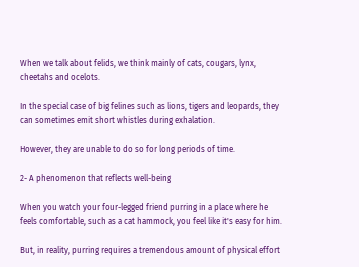When we talk about felids, we think mainly of cats, cougars, lynx, cheetahs and ocelots.

In the special case of big felines such as lions, tigers and leopards, they can sometimes emit short whistles during exhalation.

However, they are unable to do so for long periods of time.

2- A phenomenon that reflects well-being

When you watch your four-legged friend purring in a place where he feels comfortable, such as a cat hammock, you feel like it's easy for him.

But, in reality, purring requires a tremendous amount of physical effort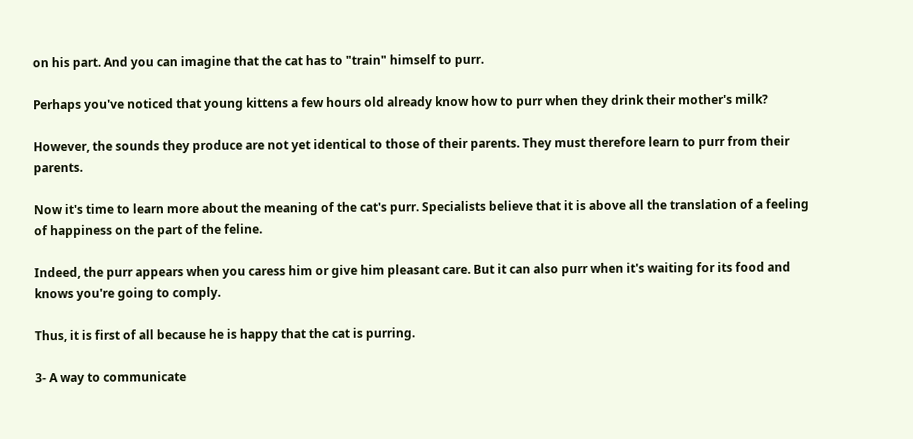on his part. And you can imagine that the cat has to "train" himself to purr.

Perhaps you've noticed that young kittens a few hours old already know how to purr when they drink their mother's milk?

However, the sounds they produce are not yet identical to those of their parents. They must therefore learn to purr from their parents.

Now it's time to learn more about the meaning of the cat's purr. Specialists believe that it is above all the translation of a feeling of happiness on the part of the feline.

Indeed, the purr appears when you caress him or give him pleasant care. But it can also purr when it's waiting for its food and knows you're going to comply.

Thus, it is first of all because he is happy that the cat is purring.

3- A way to communicate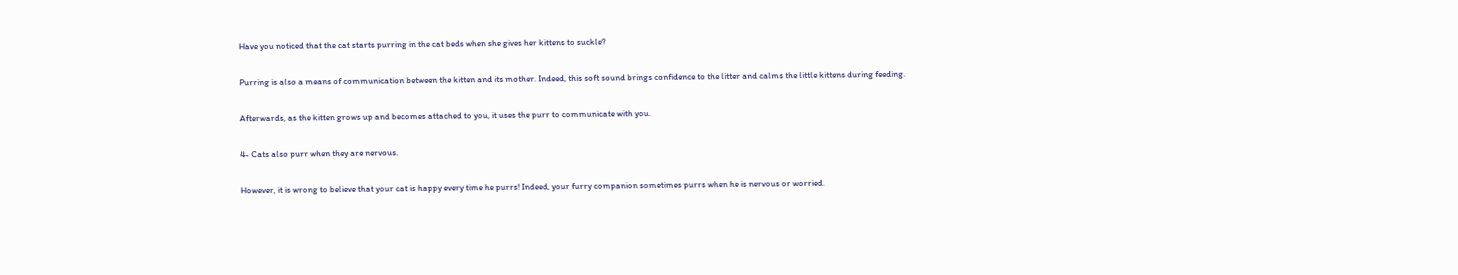Have you noticed that the cat starts purring in the cat beds when she gives her kittens to suckle?

Purring is also a means of communication between the kitten and its mother. Indeed, this soft sound brings confidence to the litter and calms the little kittens during feeding.

Afterwards, as the kitten grows up and becomes attached to you, it uses the purr to communicate with you.

4- Cats also purr when they are nervous.

However, it is wrong to believe that your cat is happy every time he purrs! Indeed, your furry companion sometimes purrs when he is nervous or worried.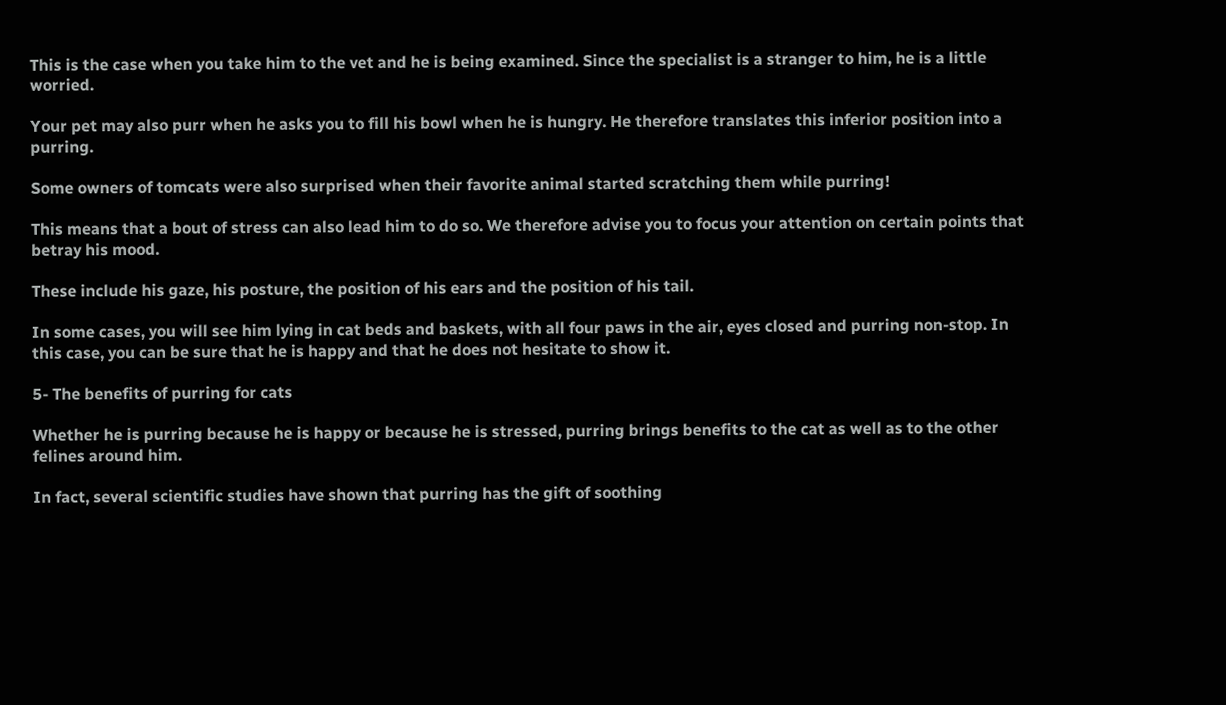This is the case when you take him to the vet and he is being examined. Since the specialist is a stranger to him, he is a little worried.

Your pet may also purr when he asks you to fill his bowl when he is hungry. He therefore translates this inferior position into a purring.

Some owners of tomcats were also surprised when their favorite animal started scratching them while purring!

This means that a bout of stress can also lead him to do so. We therefore advise you to focus your attention on certain points that betray his mood.

These include his gaze, his posture, the position of his ears and the position of his tail.

In some cases, you will see him lying in cat beds and baskets, with all four paws in the air, eyes closed and purring non-stop. In this case, you can be sure that he is happy and that he does not hesitate to show it.

5- The benefits of purring for cats

Whether he is purring because he is happy or because he is stressed, purring brings benefits to the cat as well as to the other felines around him.

In fact, several scientific studies have shown that purring has the gift of soothing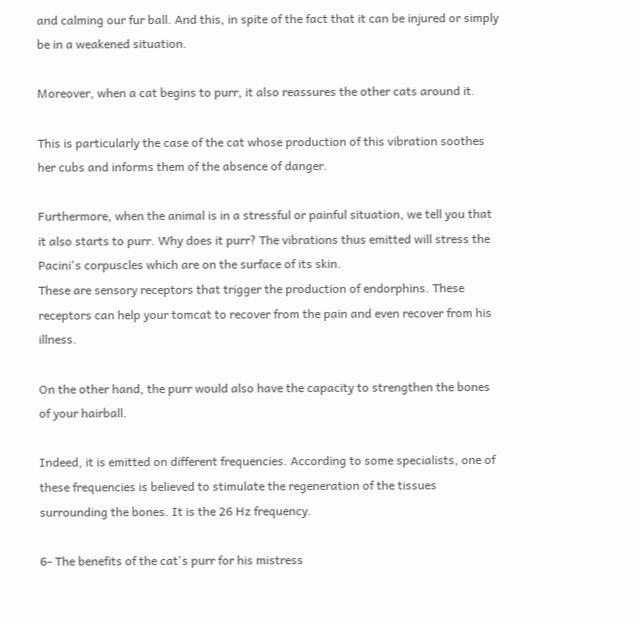and calming our fur ball. And this, in spite of the fact that it can be injured or simply be in a weakened situation.

Moreover, when a cat begins to purr, it also reassures the other cats around it.

This is particularly the case of the cat whose production of this vibration soothes her cubs and informs them of the absence of danger.

Furthermore, when the animal is in a stressful or painful situation, we tell you that it also starts to purr. Why does it purr? The vibrations thus emitted will stress the Pacini's corpuscles which are on the surface of its skin.
These are sensory receptors that trigger the production of endorphins. These receptors can help your tomcat to recover from the pain and even recover from his illness.

On the other hand, the purr would also have the capacity to strengthen the bones of your hairball.

Indeed, it is emitted on different frequencies. According to some specialists, one of these frequencies is believed to stimulate the regeneration of the tissues surrounding the bones. It is the 26 Hz frequency.

6- The benefits of the cat's purr for his mistress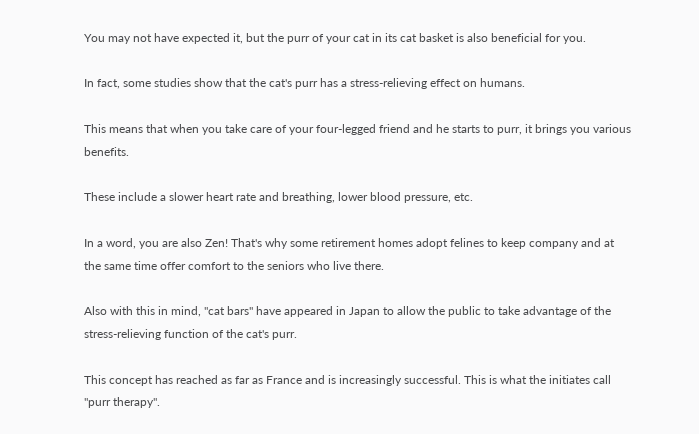You may not have expected it, but the purr of your cat in its cat basket is also beneficial for you.

In fact, some studies show that the cat's purr has a stress-relieving effect on humans.

This means that when you take care of your four-legged friend and he starts to purr, it brings you various benefits.

These include a slower heart rate and breathing, lower blood pressure, etc.

In a word, you are also Zen! That's why some retirement homes adopt felines to keep company and at the same time offer comfort to the seniors who live there.

Also with this in mind, "cat bars" have appeared in Japan to allow the public to take advantage of the stress-relieving function of the cat's purr.

This concept has reached as far as France and is increasingly successful. This is what the initiates call "purr therapy".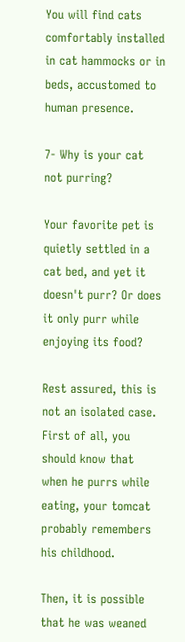You will find cats comfortably installed in cat hammocks or in beds, accustomed to human presence.

7- Why is your cat not purring?

Your favorite pet is quietly settled in a cat bed, and yet it doesn't purr? Or does it only purr while enjoying its food?

Rest assured, this is not an isolated case. First of all, you should know that when he purrs while eating, your tomcat probably remembers his childhood.

Then, it is possible that he was weaned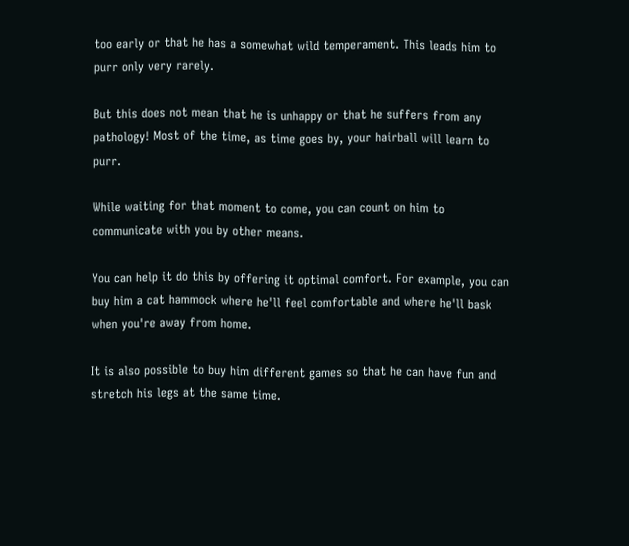too early or that he has a somewhat wild temperament. This leads him to purr only very rarely.

But this does not mean that he is unhappy or that he suffers from any pathology! Most of the time, as time goes by, your hairball will learn to purr.

While waiting for that moment to come, you can count on him to communicate with you by other means.

You can help it do this by offering it optimal comfort. For example, you can buy him a cat hammock where he'll feel comfortable and where he'll bask when you're away from home.

It is also possible to buy him different games so that he can have fun and stretch his legs at the same time.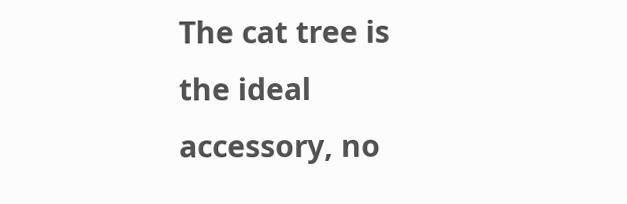The cat tree is the ideal accessory, no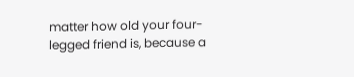matter how old your four-legged friend is, because a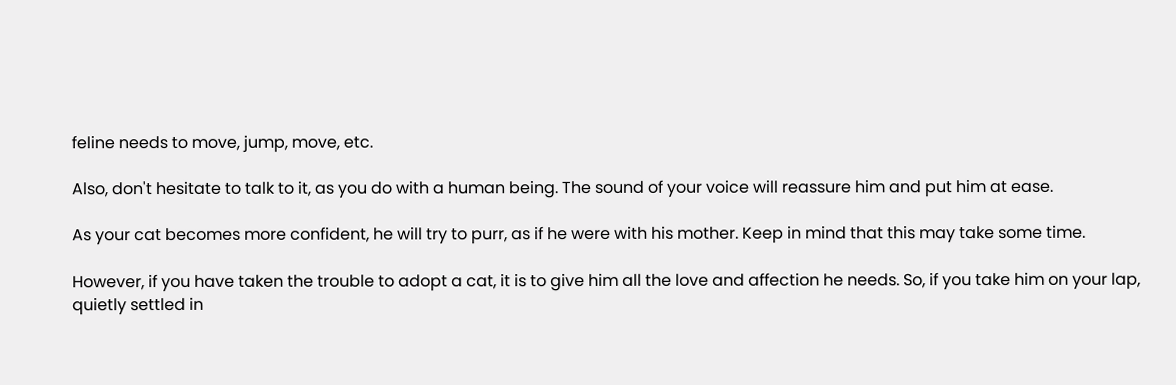feline needs to move, jump, move, etc.

Also, don't hesitate to talk to it, as you do with a human being. The sound of your voice will reassure him and put him at ease.

As your cat becomes more confident, he will try to purr, as if he were with his mother. Keep in mind that this may take some time.

However, if you have taken the trouble to adopt a cat, it is to give him all the love and affection he needs. So, if you take him on your lap, quietly settled in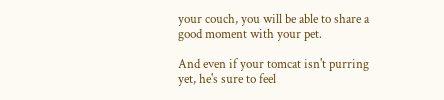your couch, you will be able to share a good moment with your pet.

And even if your tomcat isn't purring yet, he's sure to feel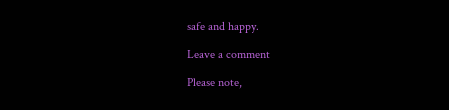safe and happy.

Leave a comment

Please note,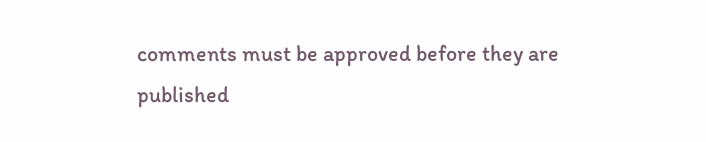comments must be approved before they are published